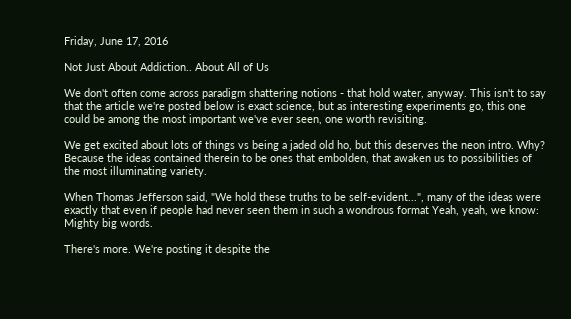Friday, June 17, 2016

Not Just About Addiction.. About All of Us

We don't often come across paradigm shattering notions - that hold water, anyway. This isn't to say that the article we're posted below is exact science, but as interesting experiments go, this one could be among the most important we've ever seen, one worth revisiting.

We get excited about lots of things vs being a jaded old ho, but this deserves the neon intro. Why? Because the ideas contained therein to be ones that embolden, that awaken us to possibilities of the most illuminating variety.

When Thomas Jefferson said, "We hold these truths to be self-evident...", many of the ideas were exactly that even if people had never seen them in such a wondrous format Yeah, yeah, we know: Mighty big words.

There's more. We're posting it despite the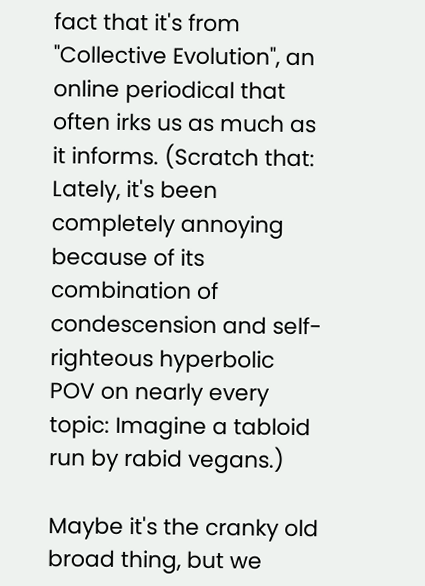fact that it's from "Collective Evolution", an online periodical that often irks us as much as it informs. (Scratch that: Lately, it's been completely annoying because of its combination of condescension and self-righteous hyperbolic POV on nearly every topic: Imagine a tabloid run by rabid vegans.)

Maybe it's the cranky old broad thing, but we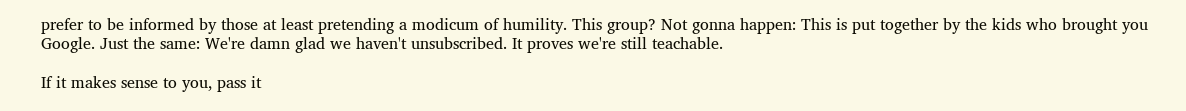prefer to be informed by those at least pretending a modicum of humility. This group? Not gonna happen: This is put together by the kids who brought you Google. Just the same: We're damn glad we haven't unsubscribed. It proves we're still teachable.

If it makes sense to you, pass it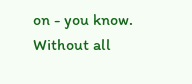on - you know. Without all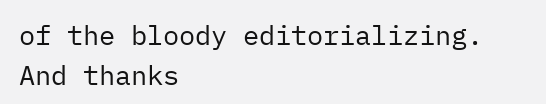of the bloody editorializing. And thanks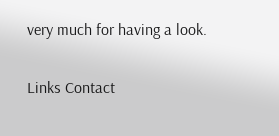very much for having a look.

Links Contact